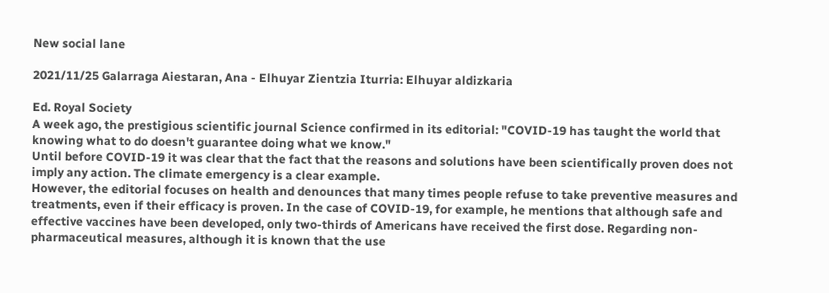New social lane

2021/11/25 Galarraga Aiestaran, Ana - Elhuyar Zientzia Iturria: Elhuyar aldizkaria

Ed. Royal Society
A week ago, the prestigious scientific journal Science confirmed in its editorial: "COVID-19 has taught the world that knowing what to do doesn't guarantee doing what we know."
Until before COVID-19 it was clear that the fact that the reasons and solutions have been scientifically proven does not imply any action. The climate emergency is a clear example.
However, the editorial focuses on health and denounces that many times people refuse to take preventive measures and treatments, even if their efficacy is proven. In the case of COVID-19, for example, he mentions that although safe and effective vaccines have been developed, only two-thirds of Americans have received the first dose. Regarding non-pharmaceutical measures, although it is known that the use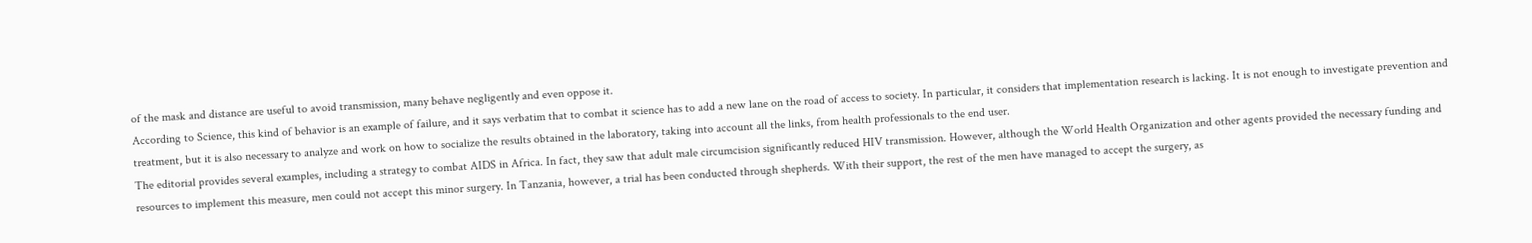of the mask and distance are useful to avoid transmission, many behave negligently and even oppose it.
According to Science, this kind of behavior is an example of failure, and it says verbatim that to combat it science has to add a new lane on the road of access to society. In particular, it considers that implementation research is lacking. It is not enough to investigate prevention and treatment, but it is also necessary to analyze and work on how to socialize the results obtained in the laboratory, taking into account all the links, from health professionals to the end user.
The editorial provides several examples, including a strategy to combat AIDS in Africa. In fact, they saw that adult male circumcision significantly reduced HIV transmission. However, although the World Health Organization and other agents provided the necessary funding and resources to implement this measure, men could not accept this minor surgery. In Tanzania, however, a trial has been conducted through shepherds. With their support, the rest of the men have managed to accept the surgery, as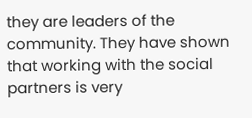they are leaders of the community. They have shown that working with the social partners is very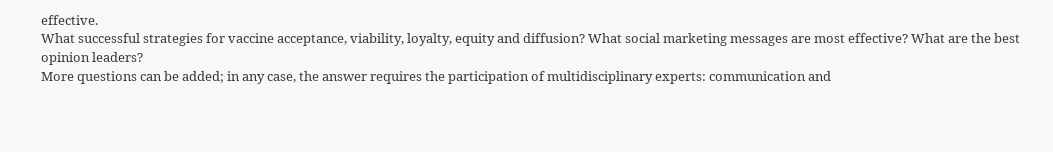effective.
What successful strategies for vaccine acceptance, viability, loyalty, equity and diffusion? What social marketing messages are most effective? What are the best opinion leaders?
More questions can be added; in any case, the answer requires the participation of multidisciplinary experts: communication and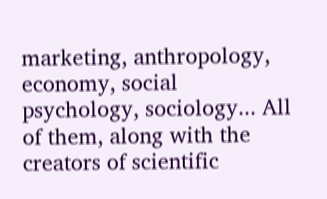marketing, anthropology, economy, social psychology, sociology... All of them, along with the creators of scientific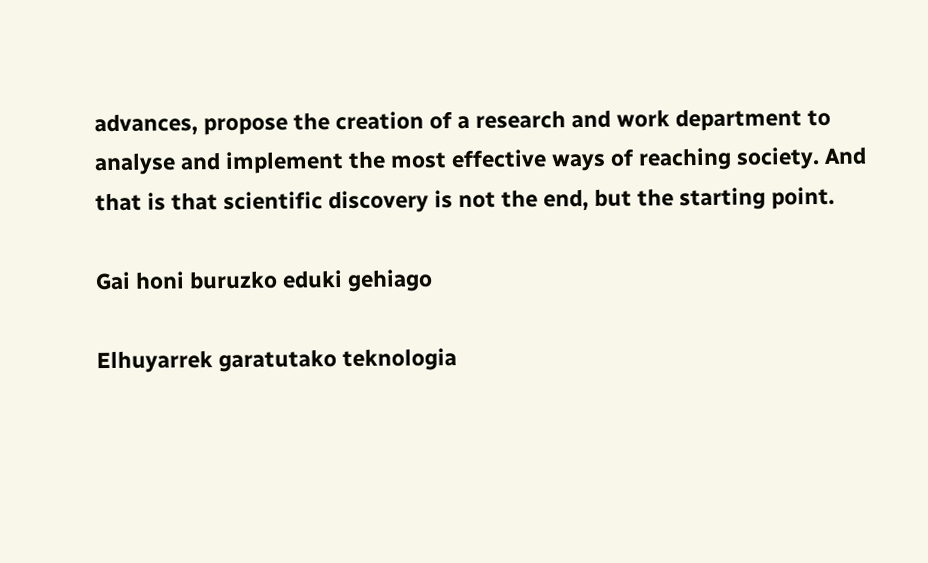advances, propose the creation of a research and work department to analyse and implement the most effective ways of reaching society. And that is that scientific discovery is not the end, but the starting point.

Gai honi buruzko eduki gehiago

Elhuyarrek garatutako teknologia